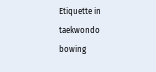Etiquette in taekwondo bowing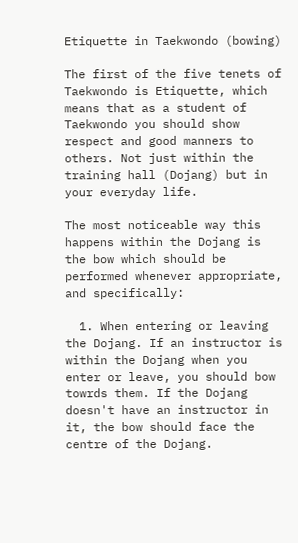Etiquette in Taekwondo (bowing)

The first of the five tenets of Taekwondo is Etiquette, which means that as a student of Taekwondo you should show respect and good manners to others. Not just within the training hall (Dojang) but in your everyday life.

The most noticeable way this happens within the Dojang is the bow which should be performed whenever appropriate, and specifically:

  1. When entering or leaving the Dojang. If an instructor is within the Dojang when you enter or leave, you should bow towrds them. If the Dojang doesn't have an instructor in it, the bow should face the centre of the Dojang.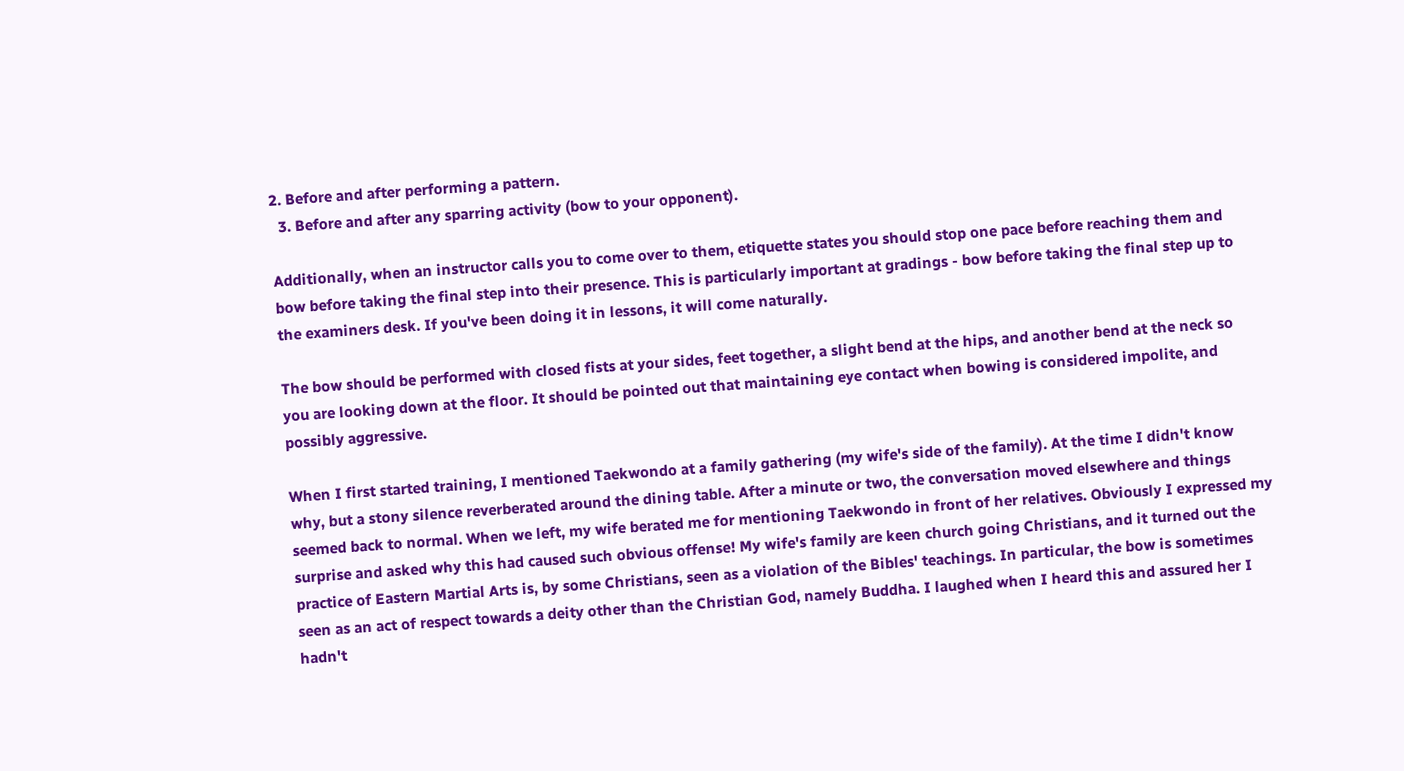2. Before and after performing a pattern.
  3. Before and after any sparring activity (bow to your opponent).

Additionally, when an instructor calls you to come over to them, etiquette states you should stop one pace before reaching them and bow before taking the final step into their presence. This is particularly important at gradings - bow before taking the final step up to the examiners desk. If you've been doing it in lessons, it will come naturally.

The bow should be performed with closed fists at your sides, feet together, a slight bend at the hips, and another bend at the neck so you are looking down at the floor. It should be pointed out that maintaining eye contact when bowing is considered impolite, and possibly aggressive.

When I first started training, I mentioned Taekwondo at a family gathering (my wife's side of the family). At the time I didn't know why, but a stony silence reverberated around the dining table. After a minute or two, the conversation moved elsewhere and things seemed back to normal. When we left, my wife berated me for mentioning Taekwondo in front of her relatives. Obviously I expressed my surprise and asked why this had caused such obvious offense! My wife's family are keen church going Christians, and it turned out the practice of Eastern Martial Arts is, by some Christians, seen as a violation of the Bibles' teachings. In particular, the bow is sometimes seen as an act of respect towards a deity other than the Christian God, namely Buddha. I laughed when I heard this and assured her I hadn't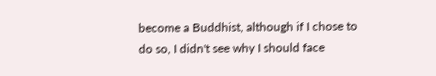become a Buddhist, although if I chose to do so, I didn't see why I should face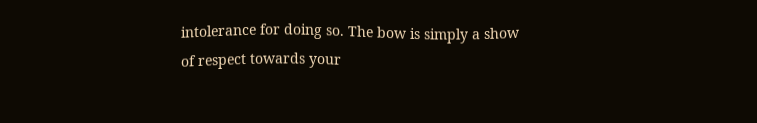intolerance for doing so. The bow is simply a show of respect towards your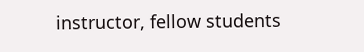instructor, fellow students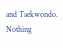and Taekwondo. Nothing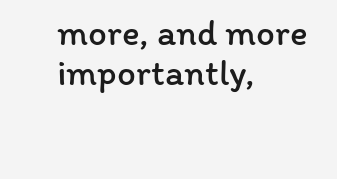more, and more importantly,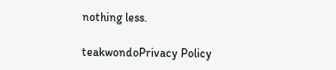nothing less.

teakwondoPrivacy Policy